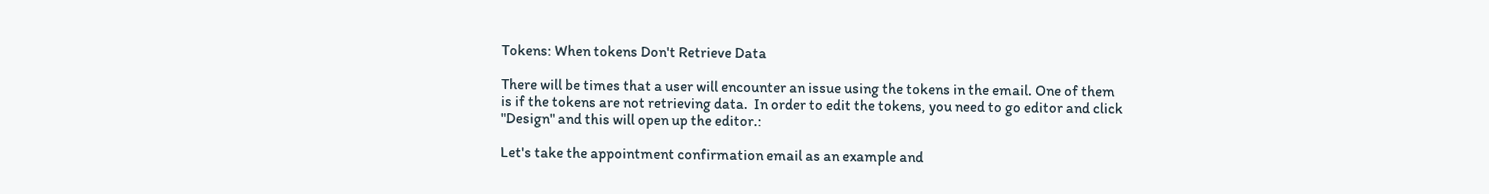Tokens: When tokens Don't Retrieve Data

There will be times that a user will encounter an issue using the tokens in the email. One of them is if the tokens are not retrieving data.  In order to edit the tokens, you need to go editor and click "Design" and this will open up the editor.:

Let's take the appointment confirmation email as an example and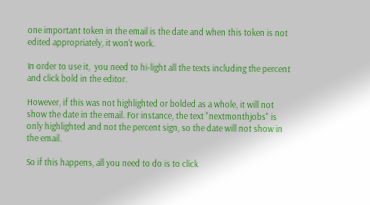one important token in the email is the date and when this token is not edited appropriately, it won't work.

In order to use it,  you need to hi-light all the texts including the percent and click bold in the editor.

However, if this was not highlighted or bolded as a whole, it will not show the date in the email. For instance, the text "nextmonthjobs" is only highlighted and not the percent sign, so the date will not show in the email.

So if this happens, all you need to do is to click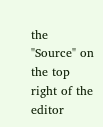the "Source" on the top right of the editor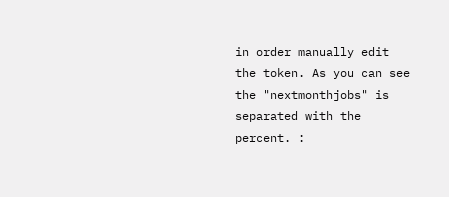in order manually edit the token. As you can see the "nextmonthjobs" is separated with the percent. :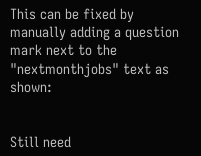This can be fixed by manually adding a question mark next to the "nextmonthjobs" text as shown:


Still need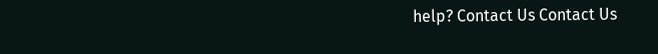help? Contact Us Contact Us